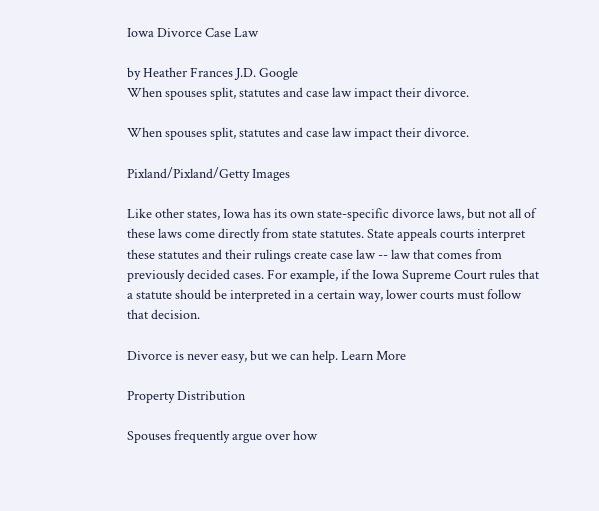Iowa Divorce Case Law

by Heather Frances J.D. Google
When spouses split, statutes and case law impact their divorce.

When spouses split, statutes and case law impact their divorce.

Pixland/Pixland/Getty Images

Like other states, Iowa has its own state-specific divorce laws, but not all of these laws come directly from state statutes. State appeals courts interpret these statutes and their rulings create case law -- law that comes from previously decided cases. For example, if the Iowa Supreme Court rules that a statute should be interpreted in a certain way, lower courts must follow that decision.

Divorce is never easy, but we can help. Learn More

Property Distribution

Spouses frequently argue over how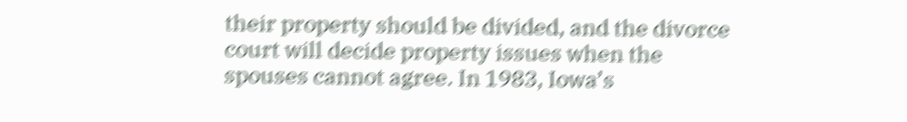their property should be divided, and the divorce court will decide property issues when the spouses cannot agree. In 1983, Iowa’s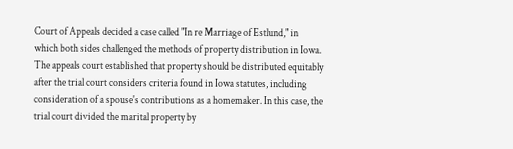Court of Appeals decided a case called "In re Marriage of Estlund," in which both sides challenged the methods of property distribution in Iowa. The appeals court established that property should be distributed equitably after the trial court considers criteria found in Iowa statutes, including consideration of a spouse's contributions as a homemaker. In this case, the trial court divided the marital property by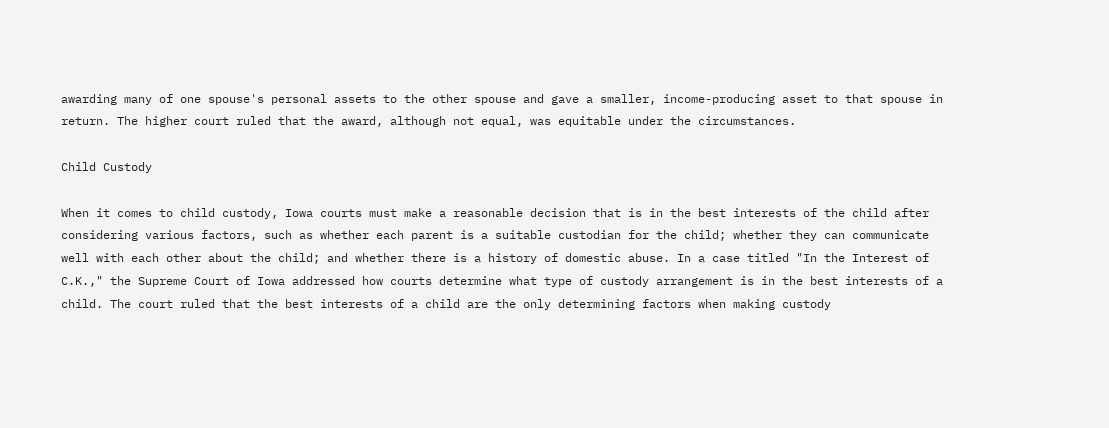awarding many of one spouse's personal assets to the other spouse and gave a smaller, income-producing asset to that spouse in return. The higher court ruled that the award, although not equal, was equitable under the circumstances.

Child Custody

When it comes to child custody, Iowa courts must make a reasonable decision that is in the best interests of the child after considering various factors, such as whether each parent is a suitable custodian for the child; whether they can communicate well with each other about the child; and whether there is a history of domestic abuse. In a case titled "In the Interest of C.K.," the Supreme Court of Iowa addressed how courts determine what type of custody arrangement is in the best interests of a child. The court ruled that the best interests of a child are the only determining factors when making custody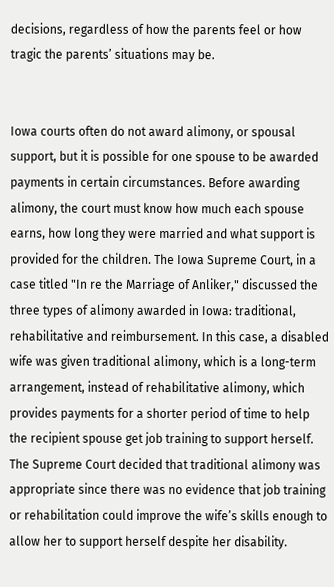decisions, regardless of how the parents feel or how tragic the parents’ situations may be.


Iowa courts often do not award alimony, or spousal support, but it is possible for one spouse to be awarded payments in certain circumstances. Before awarding alimony, the court must know how much each spouse earns, how long they were married and what support is provided for the children. The Iowa Supreme Court, in a case titled "In re the Marriage of Anliker," discussed the three types of alimony awarded in Iowa: traditional, rehabilitative and reimbursement. In this case, a disabled wife was given traditional alimony, which is a long-term arrangement, instead of rehabilitative alimony, which provides payments for a shorter period of time to help the recipient spouse get job training to support herself. The Supreme Court decided that traditional alimony was appropriate since there was no evidence that job training or rehabilitation could improve the wife’s skills enough to allow her to support herself despite her disability.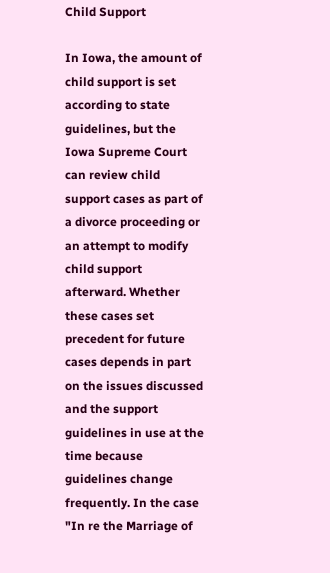Child Support

In Iowa, the amount of child support is set according to state guidelines, but the Iowa Supreme Court can review child support cases as part of a divorce proceeding or an attempt to modify child support afterward. Whether these cases set precedent for future cases depends in part on the issues discussed and the support guidelines in use at the time because guidelines change frequently. In the case "In re the Marriage of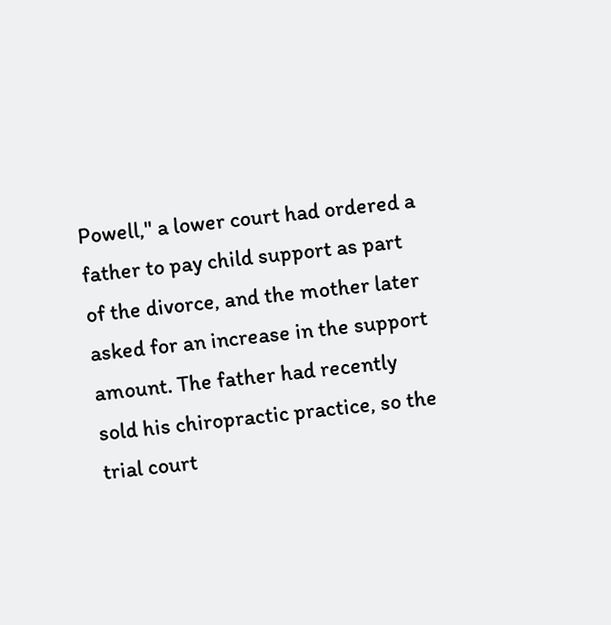Powell," a lower court had ordered a father to pay child support as part of the divorce, and the mother later asked for an increase in the support amount. The father had recently sold his chiropractic practice, so the trial court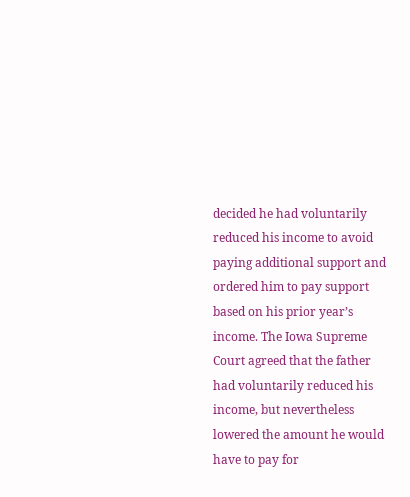decided he had voluntarily reduced his income to avoid paying additional support and ordered him to pay support based on his prior year’s income. The Iowa Supreme Court agreed that the father had voluntarily reduced his income, but nevertheless lowered the amount he would have to pay for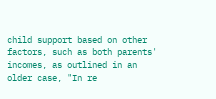child support based on other factors, such as both parents' incomes, as outlined in an older case, "In re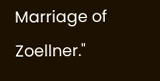Marriage of Zoellner."